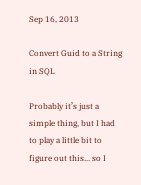Sep 16, 2013

Convert Guid to a String in SQL

Probably it’s just a simple thing, but I had to play a little bit to figure out this... so I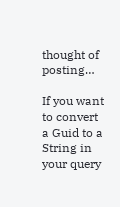thought of posting…

If you want to convert a Guid to a String in your query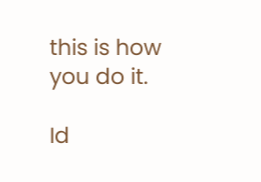this is how you do it.

Id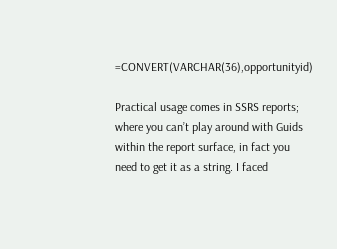=CONVERT(VARCHAR(36),opportunityid)

Practical usage comes in SSRS reports; where you can’t play around with Guids within the report surface, in fact you need to get it as a string. I faced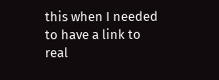this when I needed to have a link to real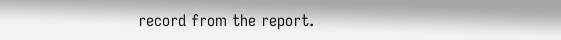record from the report.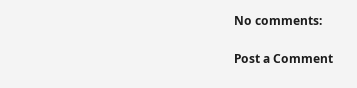No comments:

Post a Comment